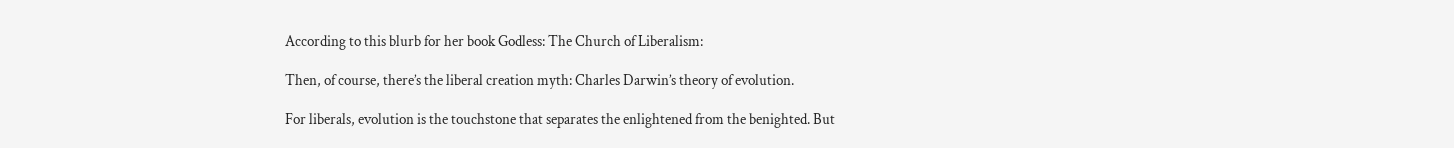According to this blurb for her book Godless: The Church of Liberalism:

Then, of course, there’s the liberal creation myth: Charles Darwin’s theory of evolution.

For liberals, evolution is the touchstone that separates the enlightened from the benighted. But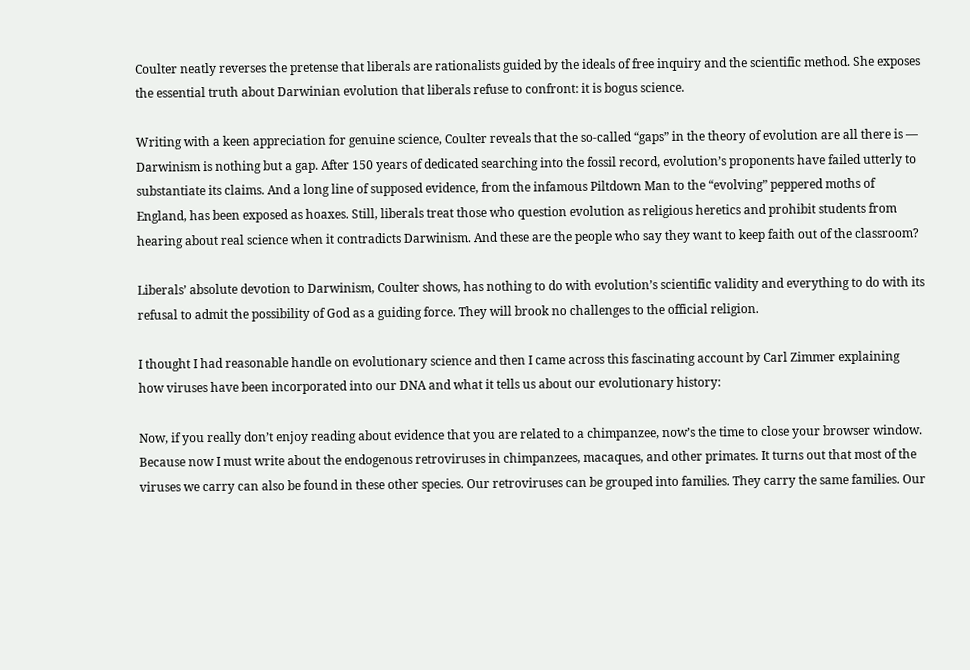Coulter neatly reverses the pretense that liberals are rationalists guided by the ideals of free inquiry and the scientific method. She exposes the essential truth about Darwinian evolution that liberals refuse to confront: it is bogus science.

Writing with a keen appreciation for genuine science, Coulter reveals that the so-called “gaps” in the theory of evolution are all there is — Darwinism is nothing but a gap. After 150 years of dedicated searching into the fossil record, evolution’s proponents have failed utterly to substantiate its claims. And a long line of supposed evidence, from the infamous Piltdown Man to the “evolving” peppered moths of England, has been exposed as hoaxes. Still, liberals treat those who question evolution as religious heretics and prohibit students from hearing about real science when it contradicts Darwinism. And these are the people who say they want to keep faith out of the classroom?

Liberals’ absolute devotion to Darwinism, Coulter shows, has nothing to do with evolution’s scientific validity and everything to do with its refusal to admit the possibility of God as a guiding force. They will brook no challenges to the official religion.

I thought I had reasonable handle on evolutionary science and then I came across this fascinating account by Carl Zimmer explaining how viruses have been incorporated into our DNA and what it tells us about our evolutionary history:

Now, if you really don’t enjoy reading about evidence that you are related to a chimpanzee, now’s the time to close your browser window. Because now I must write about the endogenous retroviruses in chimpanzees, macaques, and other primates. It turns out that most of the viruses we carry can also be found in these other species. Our retroviruses can be grouped into families. They carry the same families. Our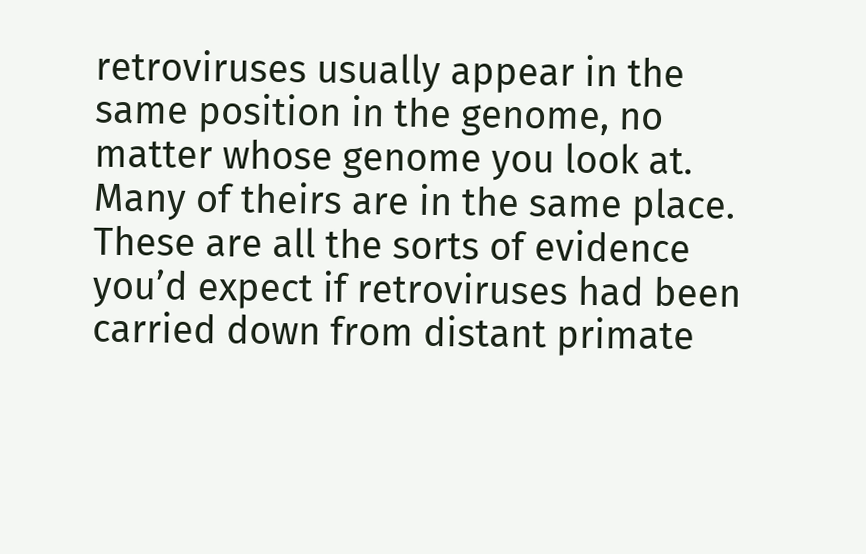retroviruses usually appear in the same position in the genome, no matter whose genome you look at. Many of theirs are in the same place. These are all the sorts of evidence you’d expect if retroviruses had been carried down from distant primate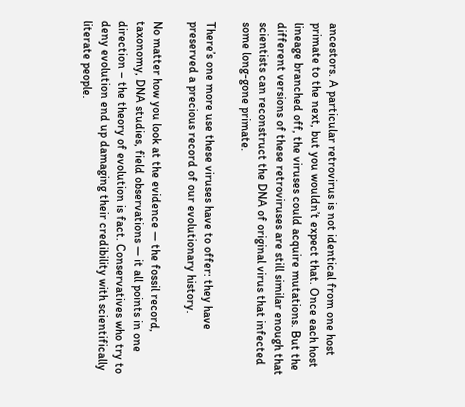ancestors. A particular retrovirus is not identical from one host primate to the next, but you wouldn’t expect that. Once each host lineage branched off, the viruses could acquire mutations. But the different versions of these retroviruses are still similar enough that scientists can reconstruct the DNA of original virus that infected some long-gone primate.

There’s one more use these viruses have to offer: they have preserved a precious record of our evolutionary history.

No matter how you look at the evidence — the fossil record, taxonomy, DNA studies, field observations — it all points in one direction – the theory of evolution is fact. Conservatives who try to deny evolution end up damaging their credibility with scientifically literate people.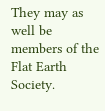They may as well be members of the Flat Earth Society.